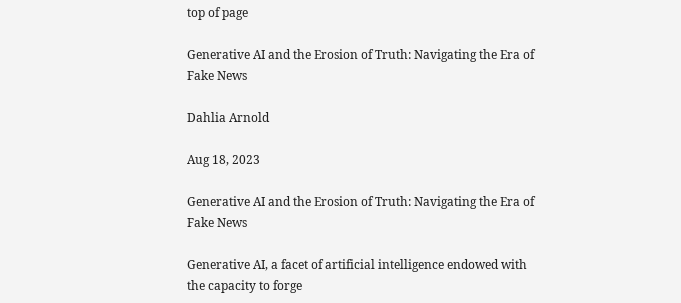top of page

Generative AI and the Erosion of Truth: Navigating the Era of Fake News

Dahlia Arnold

Aug 18, 2023

Generative AI and the Erosion of Truth: Navigating the Era of Fake News

Generative AI, a facet of artificial intelligence endowed with the capacity to forge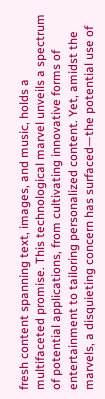fresh content spanning text, images, and music, holds a multifaceted promise. This technological marvel unveils a spectrum of potential applications, from cultivating innovative forms of entertainment to tailoring personalized content. Yet, amidst the marvels, a disquieting concern has surfaced—the potential use of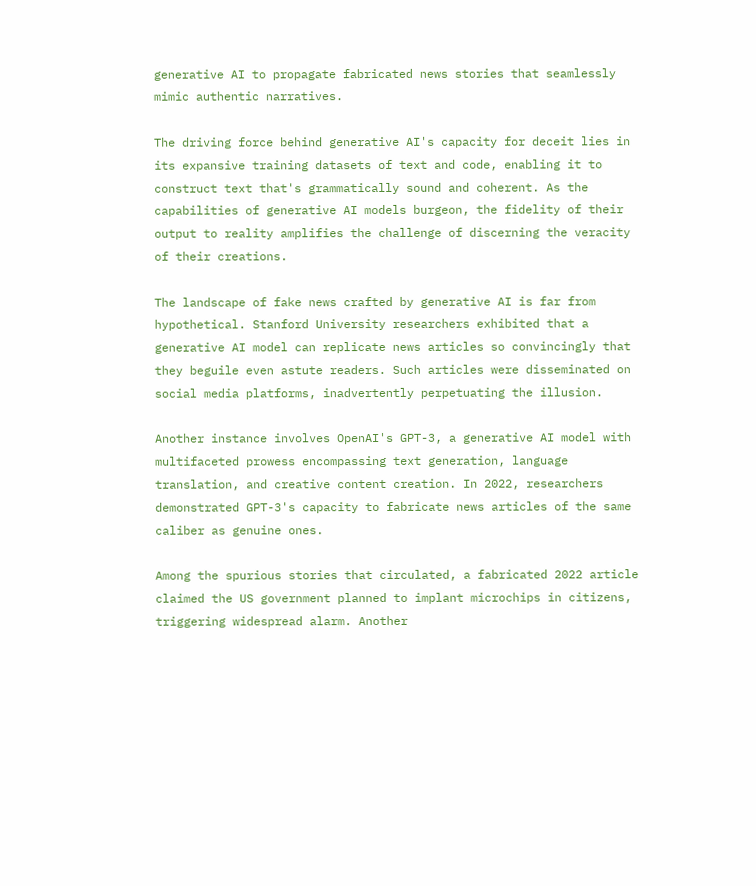generative AI to propagate fabricated news stories that seamlessly mimic authentic narratives.

The driving force behind generative AI's capacity for deceit lies in its expansive training datasets of text and code, enabling it to construct text that's grammatically sound and coherent. As the capabilities of generative AI models burgeon, the fidelity of their output to reality amplifies the challenge of discerning the veracity of their creations.

The landscape of fake news crafted by generative AI is far from hypothetical. Stanford University researchers exhibited that a generative AI model can replicate news articles so convincingly that they beguile even astute readers. Such articles were disseminated on social media platforms, inadvertently perpetuating the illusion.

Another instance involves OpenAI's GPT-3, a generative AI model with multifaceted prowess encompassing text generation, language translation, and creative content creation. In 2022, researchers demonstrated GPT-3's capacity to fabricate news articles of the same caliber as genuine ones.

Among the spurious stories that circulated, a fabricated 2022 article claimed the US government planned to implant microchips in citizens, triggering widespread alarm. Another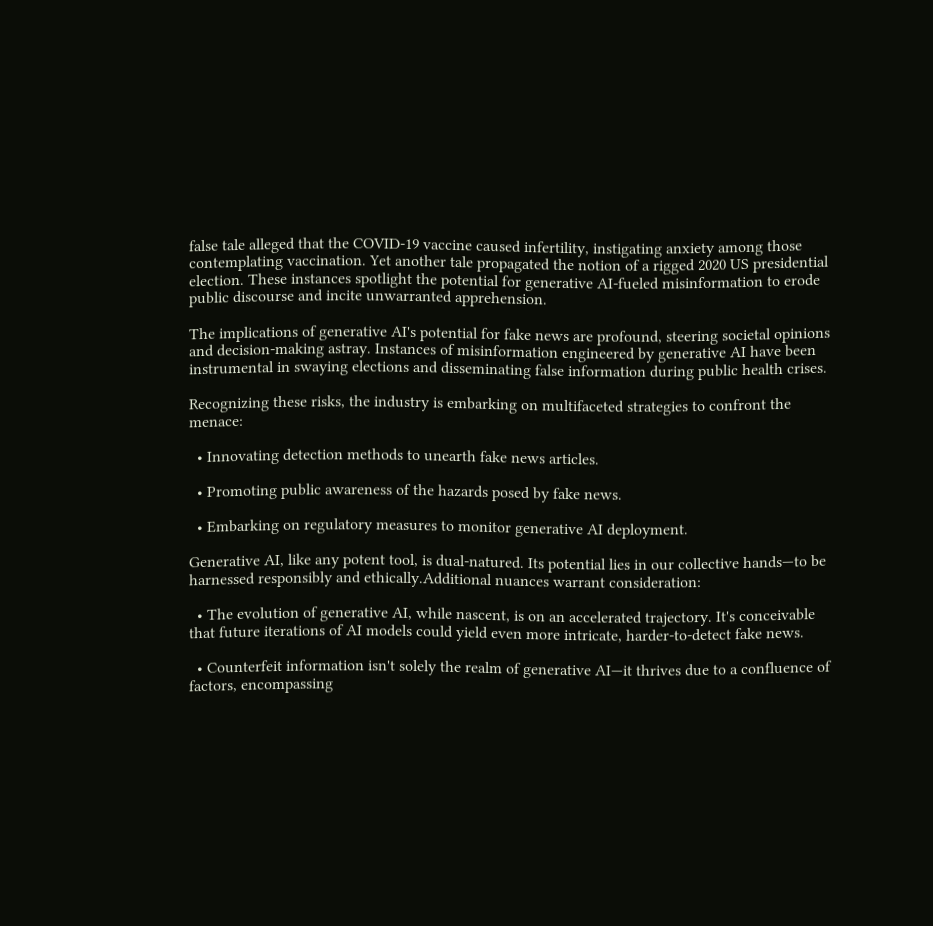false tale alleged that the COVID-19 vaccine caused infertility, instigating anxiety among those contemplating vaccination. Yet another tale propagated the notion of a rigged 2020 US presidential election. These instances spotlight the potential for generative AI-fueled misinformation to erode public discourse and incite unwarranted apprehension.

The implications of generative AI's potential for fake news are profound, steering societal opinions and decision-making astray. Instances of misinformation engineered by generative AI have been instrumental in swaying elections and disseminating false information during public health crises.

Recognizing these risks, the industry is embarking on multifaceted strategies to confront the menace:

  • Innovating detection methods to unearth fake news articles.

  • Promoting public awareness of the hazards posed by fake news.

  • Embarking on regulatory measures to monitor generative AI deployment.

Generative AI, like any potent tool, is dual-natured. Its potential lies in our collective hands—to be harnessed responsibly and ethically.Additional nuances warrant consideration:

  • The evolution of generative AI, while nascent, is on an accelerated trajectory. It's conceivable that future iterations of AI models could yield even more intricate, harder-to-detect fake news.

  • Counterfeit information isn't solely the realm of generative AI—it thrives due to a confluence of factors, encompassing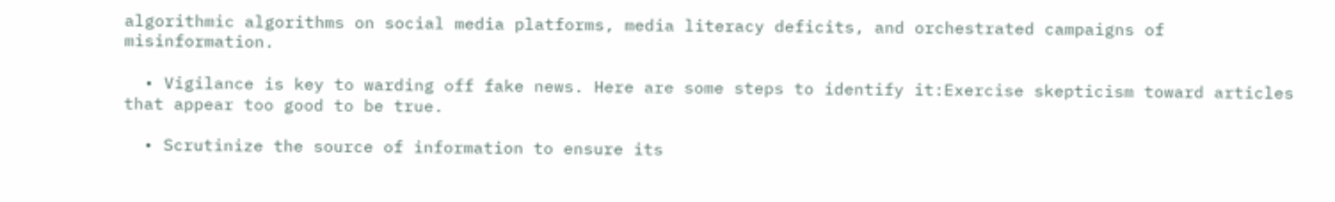algorithmic algorithms on social media platforms, media literacy deficits, and orchestrated campaigns of misinformation.

  • Vigilance is key to warding off fake news. Here are some steps to identify it:Exercise skepticism toward articles that appear too good to be true.

  • Scrutinize the source of information to ensure its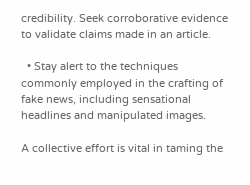credibility. Seek corroborative evidence to validate claims made in an article.

  • Stay alert to the techniques commonly employed in the crafting of fake news, including sensational headlines and manipulated images.

A collective effort is vital in taming the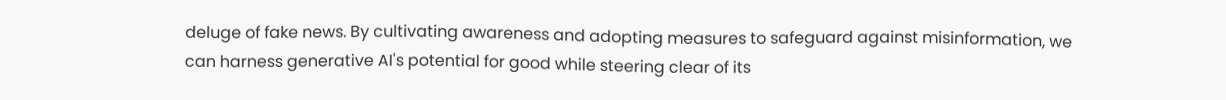deluge of fake news. By cultivating awareness and adopting measures to safeguard against misinformation, we can harness generative AI's potential for good while steering clear of its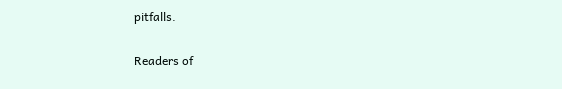pitfalls.

Readers of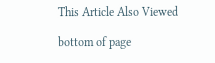This Article Also Viewed

bottom of page